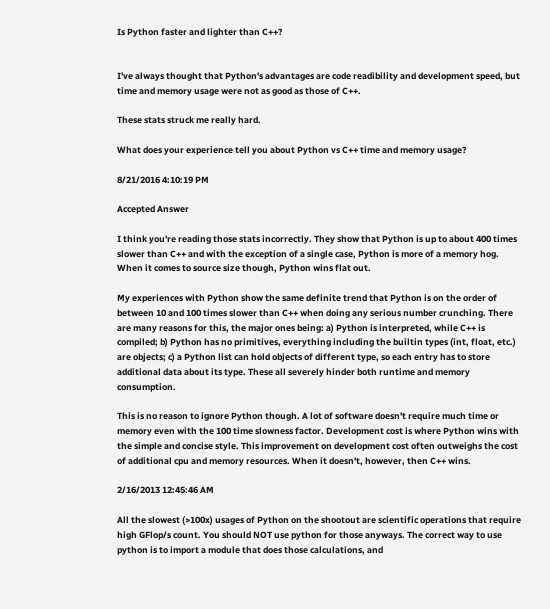Is Python faster and lighter than C++?


I've always thought that Python's advantages are code readibility and development speed, but time and memory usage were not as good as those of C++.

These stats struck me really hard.

What does your experience tell you about Python vs C++ time and memory usage?

8/21/2016 4:10:19 PM

Accepted Answer

I think you're reading those stats incorrectly. They show that Python is up to about 400 times slower than C++ and with the exception of a single case, Python is more of a memory hog. When it comes to source size though, Python wins flat out.

My experiences with Python show the same definite trend that Python is on the order of between 10 and 100 times slower than C++ when doing any serious number crunching. There are many reasons for this, the major ones being: a) Python is interpreted, while C++ is compiled; b) Python has no primitives, everything including the builtin types (int, float, etc.) are objects; c) a Python list can hold objects of different type, so each entry has to store additional data about its type. These all severely hinder both runtime and memory consumption.

This is no reason to ignore Python though. A lot of software doesn't require much time or memory even with the 100 time slowness factor. Development cost is where Python wins with the simple and concise style. This improvement on development cost often outweighs the cost of additional cpu and memory resources. When it doesn't, however, then C++ wins.

2/16/2013 12:45:46 AM

All the slowest (>100x) usages of Python on the shootout are scientific operations that require high GFlop/s count. You should NOT use python for those anyways. The correct way to use python is to import a module that does those calculations, and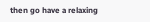then go have a relaxing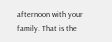afternoon with your family. That is the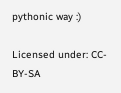pythonic way :)

Licensed under: CC-BY-SA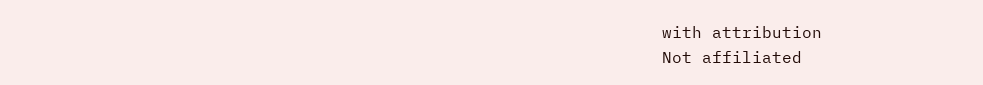with attribution
Not affiliated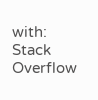with: Stack Overflow